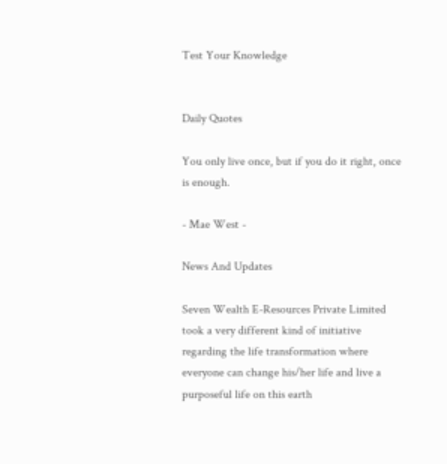Test Your Knowledge


Daily Quotes

You only live once, but if you do it right, once is enough.

- Mae West -

News And Updates

Seven Wealth E-Resources Private Limited took a very different kind of initiative regarding the life transformation where everyone can change his/her life and live a purposeful life on this earth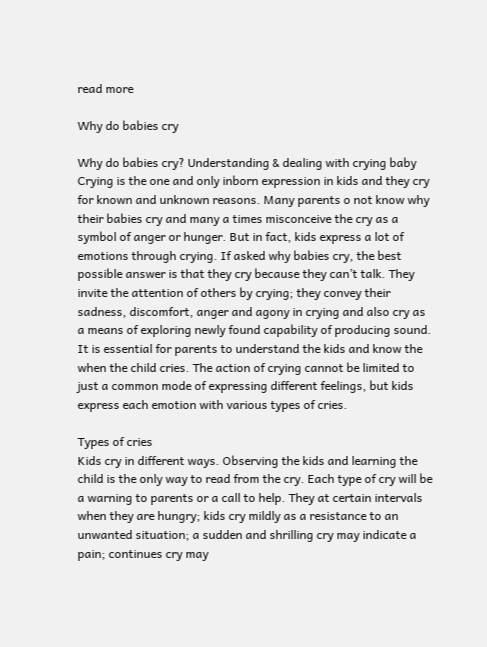read more

Why do babies cry

Why do babies cry? Understanding & dealing with crying baby
Crying is the one and only inborn expression in kids and they cry for known and unknown reasons. Many parents o not know why their babies cry and many a times misconceive the cry as a symbol of anger or hunger. But in fact, kids express a lot of emotions through crying. If asked why babies cry, the best possible answer is that they cry because they can’t talk. They invite the attention of others by crying; they convey their sadness, discomfort, anger and agony in crying and also cry as a means of exploring newly found capability of producing sound. It is essential for parents to understand the kids and know the when the child cries. The action of crying cannot be limited to just a common mode of expressing different feelings, but kids express each emotion with various types of cries.

Types of cries
Kids cry in different ways. Observing the kids and learning the child is the only way to read from the cry. Each type of cry will be a warning to parents or a call to help. They at certain intervals when they are hungry; kids cry mildly as a resistance to an unwanted situation; a sudden and shrilling cry may indicate a pain; continues cry may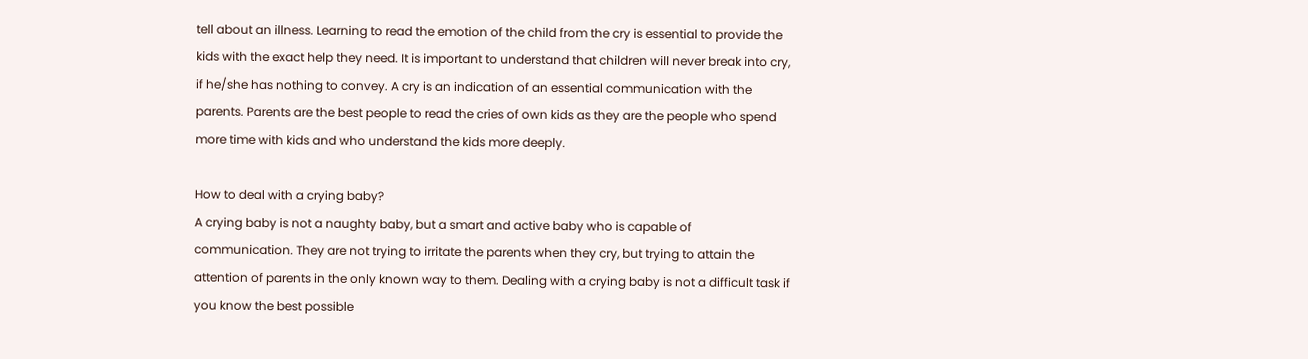tell about an illness. Learning to read the emotion of the child from the cry is essential to provide the kids with the exact help they need. It is important to understand that children will never break into cry, if he/she has nothing to convey. A cry is an indication of an essential communication with the parents. Parents are the best people to read the cries of own kids as they are the people who spend more time with kids and who understand the kids more deeply.

How to deal with a crying baby?
A crying baby is not a naughty baby, but a smart and active baby who is capable of communication. They are not trying to irritate the parents when they cry, but trying to attain the attention of parents in the only known way to them. Dealing with a crying baby is not a difficult task if you know the best possible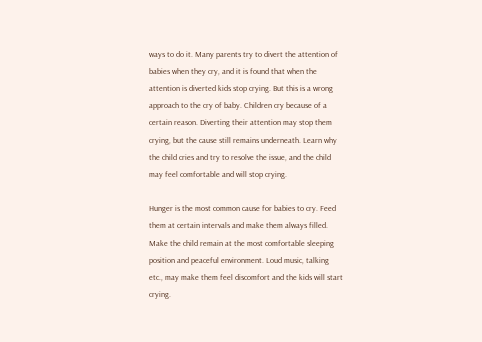ways to do it. Many parents try to divert the attention of babies when they cry, and it is found that when the attention is diverted kids stop crying. But this is a wrong approach to the cry of baby. Children cry because of a certain reason. Diverting their attention may stop them crying, but the cause still remains underneath. Learn why the child cries and try to resolve the issue, and the child may feel comfortable and will stop crying.

Hunger is the most common cause for babies to cry. Feed them at certain intervals and make them always filled. Make the child remain at the most comfortable sleeping position and peaceful environment. Loud music, talking etc., may make them feel discomfort and the kids will start crying.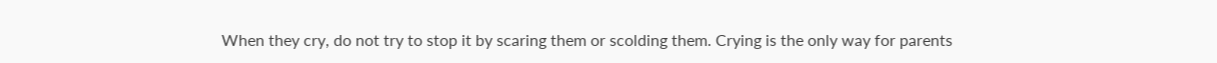When they cry, do not try to stop it by scaring them or scolding them. Crying is the only way for parents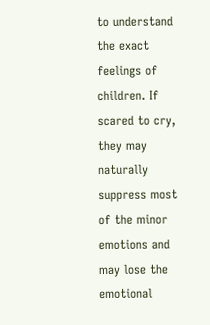to understand the exact feelings of children. If scared to cry, they may naturally suppress most of the minor emotions and may lose the emotional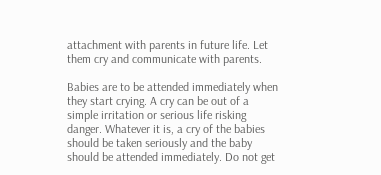attachment with parents in future life. Let them cry and communicate with parents.

Babies are to be attended immediately when they start crying. A cry can be out of a simple irritation or serious life risking danger. Whatever it is, a cry of the babies should be taken seriously and the baby should be attended immediately. Do not get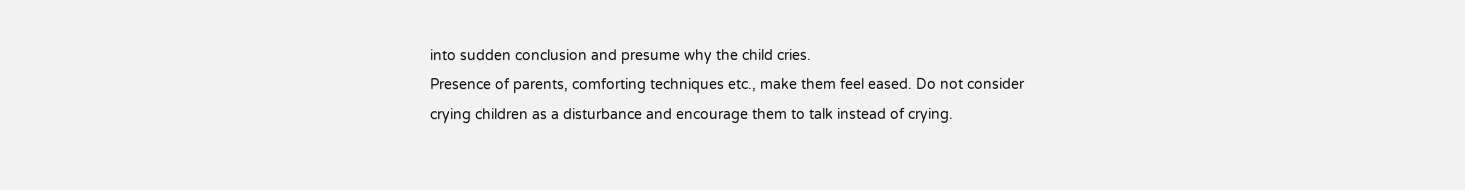into sudden conclusion and presume why the child cries.
Presence of parents, comforting techniques etc., make them feel eased. Do not consider crying children as a disturbance and encourage them to talk instead of crying.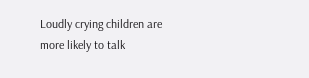Loudly crying children are more likely to talk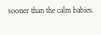sooner than the calm babies.